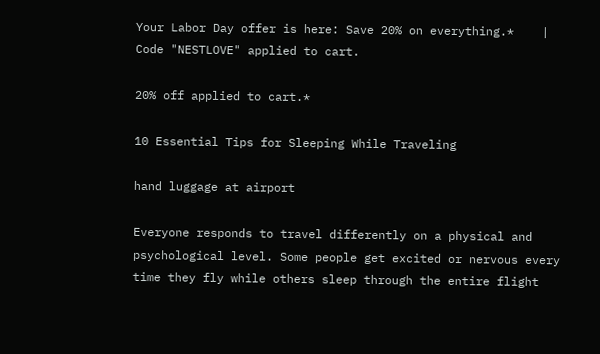Your Labor Day offer is here: Save 20% on everything.*    |   Code "NESTLOVE" applied to cart.

20% off applied to cart.*

10 Essential Tips for Sleeping While Traveling

hand luggage at airport

Everyone responds to travel differently on a physical and psychological level. Some people get excited or nervous every time they fly while others sleep through the entire flight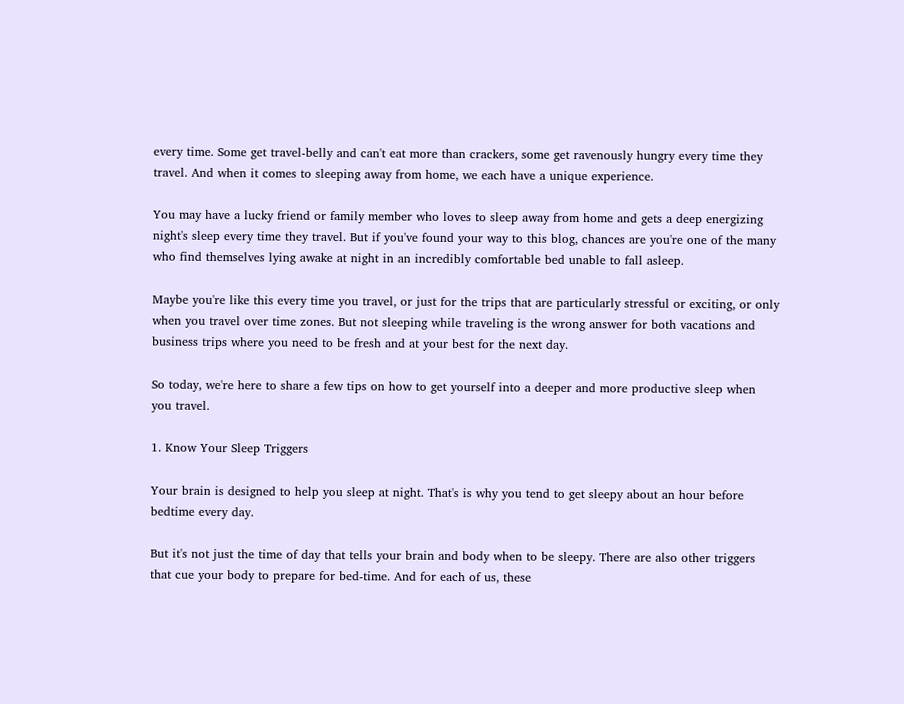every time. Some get travel-belly and can't eat more than crackers, some get ravenously hungry every time they travel. And when it comes to sleeping away from home, we each have a unique experience.

You may have a lucky friend or family member who loves to sleep away from home and gets a deep energizing night's sleep every time they travel. But if you've found your way to this blog, chances are you're one of the many who find themselves lying awake at night in an incredibly comfortable bed unable to fall asleep.

Maybe you're like this every time you travel, or just for the trips that are particularly stressful or exciting, or only when you travel over time zones. But not sleeping while traveling is the wrong answer for both vacations and business trips where you need to be fresh and at your best for the next day.

So today, we're here to share a few tips on how to get yourself into a deeper and more productive sleep when you travel.

1. Know Your Sleep Triggers

Your brain is designed to help you sleep at night. That's is why you tend to get sleepy about an hour before bedtime every day.

But it's not just the time of day that tells your brain and body when to be sleepy. There are also other triggers that cue your body to prepare for bed-time. And for each of us, these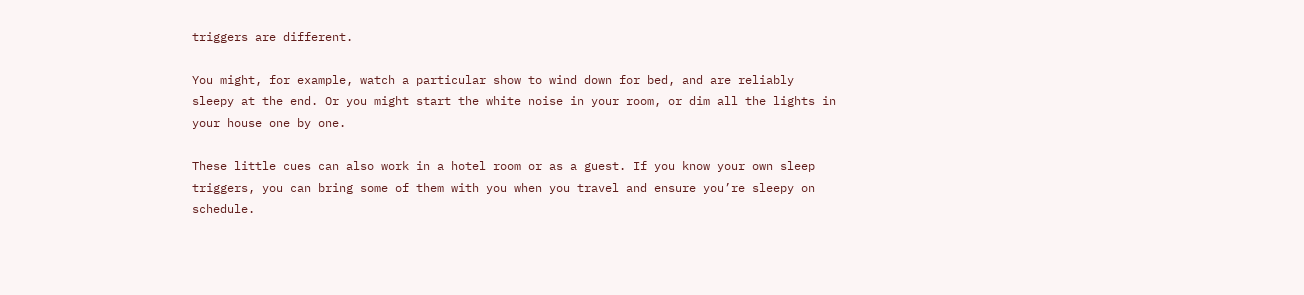triggers are different.

You might, for example, watch a particular show to wind down for bed, and are reliably sleepy at the end. Or you might start the white noise in your room, or dim all the lights in your house one by one.

These little cues can also work in a hotel room or as a guest. If you know your own sleep triggers, you can bring some of them with you when you travel and ensure you’re sleepy on schedule.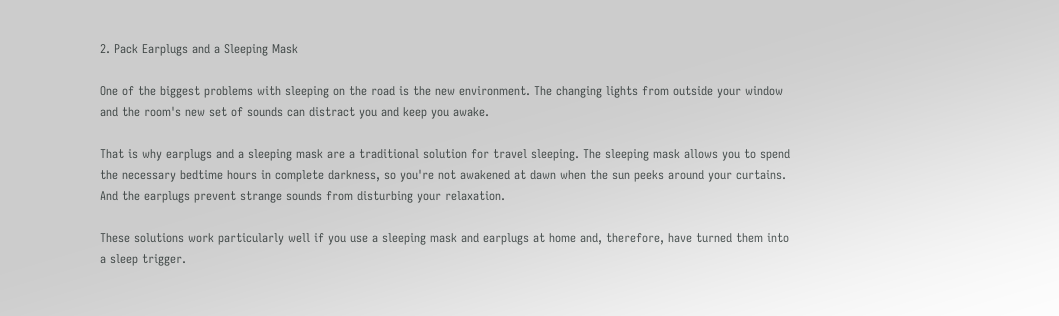2. Pack Earplugs and a Sleeping Mask

One of the biggest problems with sleeping on the road is the new environment. The changing lights from outside your window and the room's new set of sounds can distract you and keep you awake.

That is why earplugs and a sleeping mask are a traditional solution for travel sleeping. The sleeping mask allows you to spend the necessary bedtime hours in complete darkness, so you're not awakened at dawn when the sun peeks around your curtains. And the earplugs prevent strange sounds from disturbing your relaxation.

These solutions work particularly well if you use a sleeping mask and earplugs at home and, therefore, have turned them into a sleep trigger.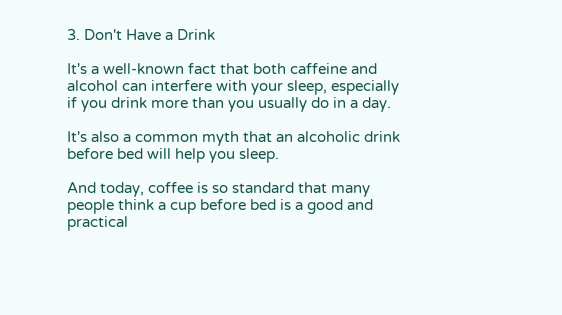3. Don't Have a Drink

It's a well-known fact that both caffeine and alcohol can interfere with your sleep, especially if you drink more than you usually do in a day.

It's also a common myth that an alcoholic drink before bed will help you sleep.

And today, coffee is so standard that many people think a cup before bed is a good and practical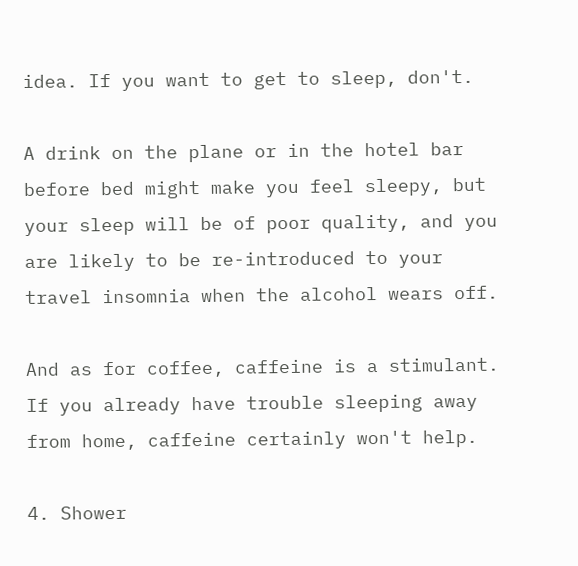idea. If you want to get to sleep, don't.

A drink on the plane or in the hotel bar before bed might make you feel sleepy, but your sleep will be of poor quality, and you are likely to be re-introduced to your travel insomnia when the alcohol wears off.

And as for coffee, caffeine is a stimulant. If you already have trouble sleeping away from home, caffeine certainly won't help.

4. Shower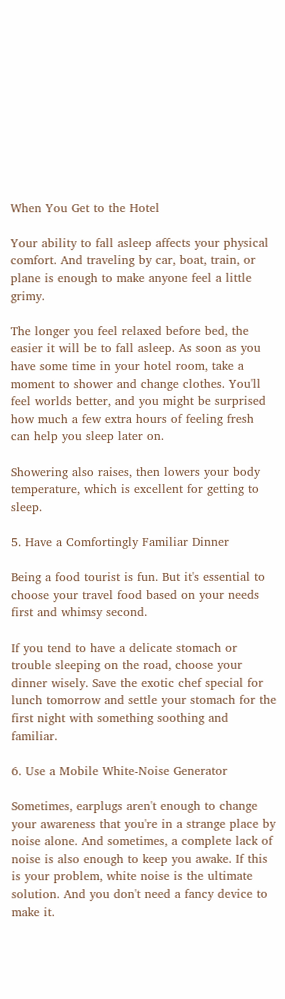When You Get to the Hotel

Your ability to fall asleep affects your physical comfort. And traveling by car, boat, train, or plane is enough to make anyone feel a little grimy.

The longer you feel relaxed before bed, the easier it will be to fall asleep. As soon as you have some time in your hotel room, take a moment to shower and change clothes. You'll feel worlds better, and you might be surprised how much a few extra hours of feeling fresh can help you sleep later on.

Showering also raises, then lowers your body temperature, which is excellent for getting to sleep.

5. Have a Comfortingly Familiar Dinner

Being a food tourist is fun. But it's essential to choose your travel food based on your needs first and whimsy second.

If you tend to have a delicate stomach or trouble sleeping on the road, choose your dinner wisely. Save the exotic chef special for lunch tomorrow and settle your stomach for the first night with something soothing and familiar.

6. Use a Mobile White-Noise Generator

Sometimes, earplugs aren't enough to change your awareness that you're in a strange place by noise alone. And sometimes, a complete lack of noise is also enough to keep you awake. If this is your problem, white noise is the ultimate solution. And you don't need a fancy device to make it.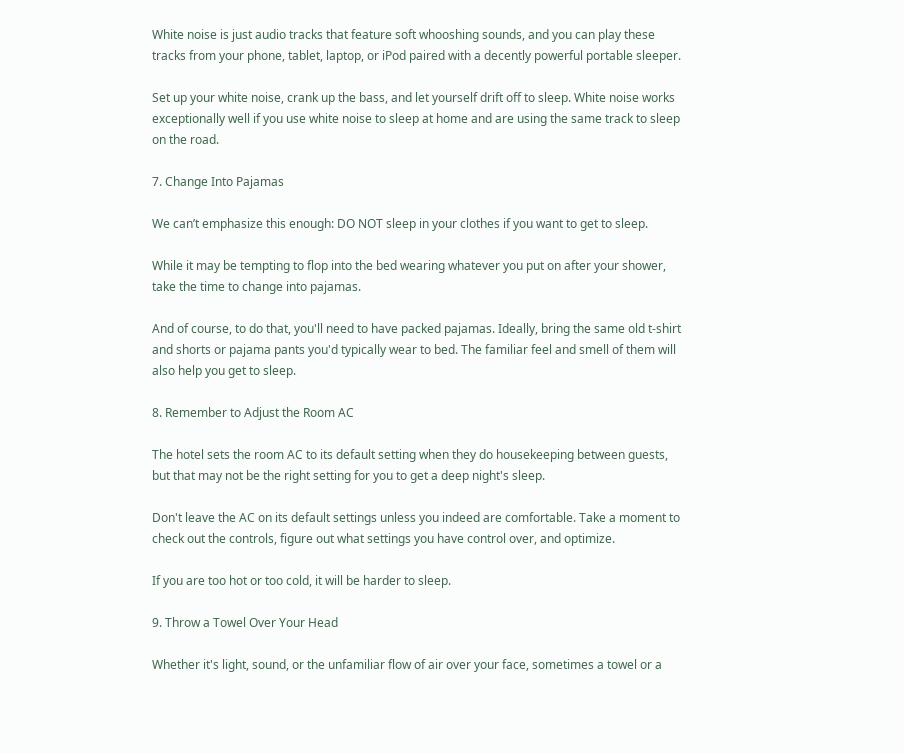White noise is just audio tracks that feature soft whooshing sounds, and you can play these tracks from your phone, tablet, laptop, or iPod paired with a decently powerful portable sleeper.

Set up your white noise, crank up the bass, and let yourself drift off to sleep. White noise works exceptionally well if you use white noise to sleep at home and are using the same track to sleep on the road.

7. Change Into Pajamas

We can’t emphasize this enough: DO NOT sleep in your clothes if you want to get to sleep.

While it may be tempting to flop into the bed wearing whatever you put on after your shower, take the time to change into pajamas.

And of course, to do that, you'll need to have packed pajamas. Ideally, bring the same old t-shirt and shorts or pajama pants you'd typically wear to bed. The familiar feel and smell of them will also help you get to sleep.

8. Remember to Adjust the Room AC

The hotel sets the room AC to its default setting when they do housekeeping between guests, but that may not be the right setting for you to get a deep night's sleep.

Don't leave the AC on its default settings unless you indeed are comfortable. Take a moment to check out the controls, figure out what settings you have control over, and optimize.

If you are too hot or too cold, it will be harder to sleep.

9. Throw a Towel Over Your Head

Whether it's light, sound, or the unfamiliar flow of air over your face, sometimes a towel or a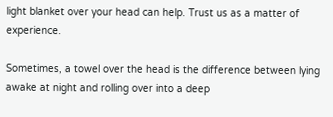light blanket over your head can help. Trust us as a matter of experience.

Sometimes, a towel over the head is the difference between lying awake at night and rolling over into a deep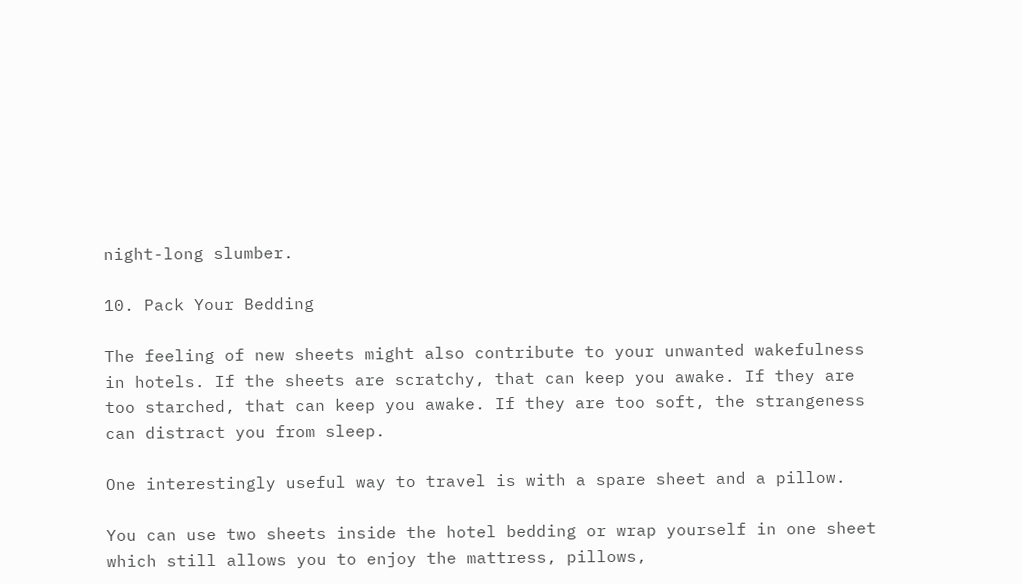night-long slumber.

10. Pack Your Bedding

The feeling of new sheets might also contribute to your unwanted wakefulness in hotels. If the sheets are scratchy, that can keep you awake. If they are too starched, that can keep you awake. If they are too soft, the strangeness can distract you from sleep.

One interestingly useful way to travel is with a spare sheet and a pillow.

You can use two sheets inside the hotel bedding or wrap yourself in one sheet which still allows you to enjoy the mattress, pillows,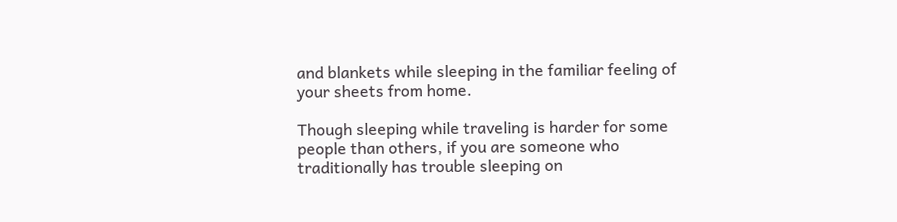and blankets while sleeping in the familiar feeling of your sheets from home.

Though sleeping while traveling is harder for some people than others, if you are someone who traditionally has trouble sleeping on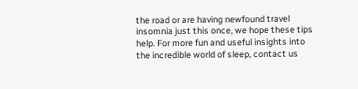the road or are having newfound travel insomnia just this once, we hope these tips help. For more fun and useful insights into the incredible world of sleep, contact us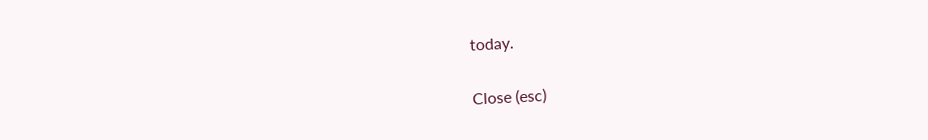today.


Close (esc)